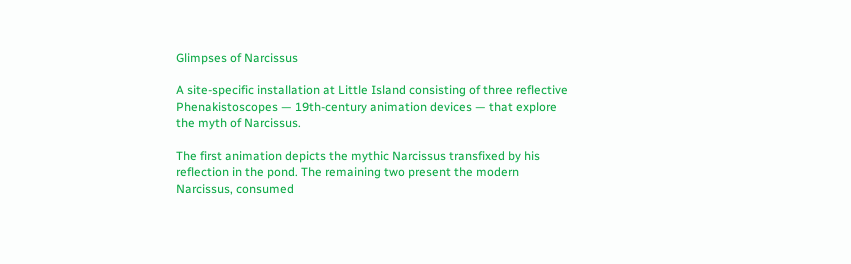Glimpses of Narcissus

A site-specific installation at Little Island consisting of three reflective Phenakistoscopes — 19th-century animation devices — that explore the myth of Narcissus.

The first animation depicts the mythic Narcissus transfixed by his reflection in the pond. The remaining two present the modern Narcissus, consumed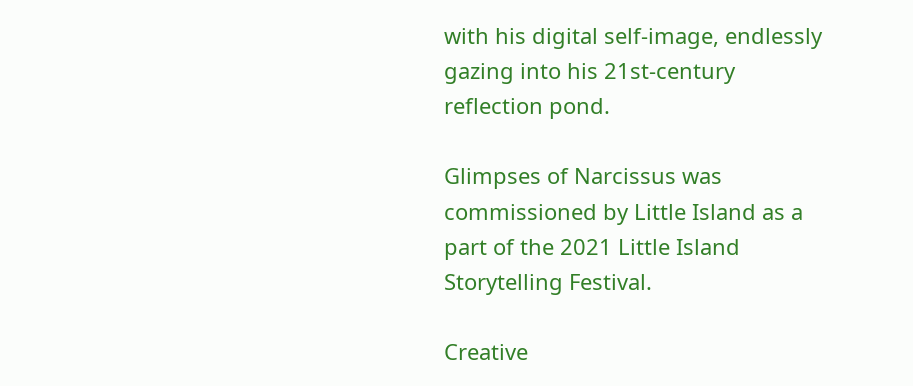with his digital self-image, endlessly gazing into his 21st-century reflection pond.

Glimpses of Narcissus was commissioned by Little Island as a part of the 2021 Little Island Storytelling Festival.

Creative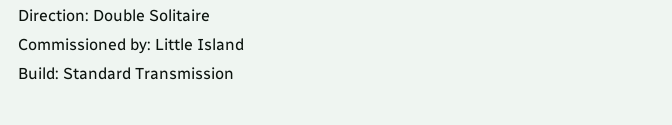Direction: Double Solitaire
Commissioned by: Little Island
Build: Standard Transmission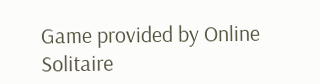Game provided by Online Solitaire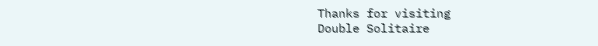Thanks for visiting
Double Solitaire